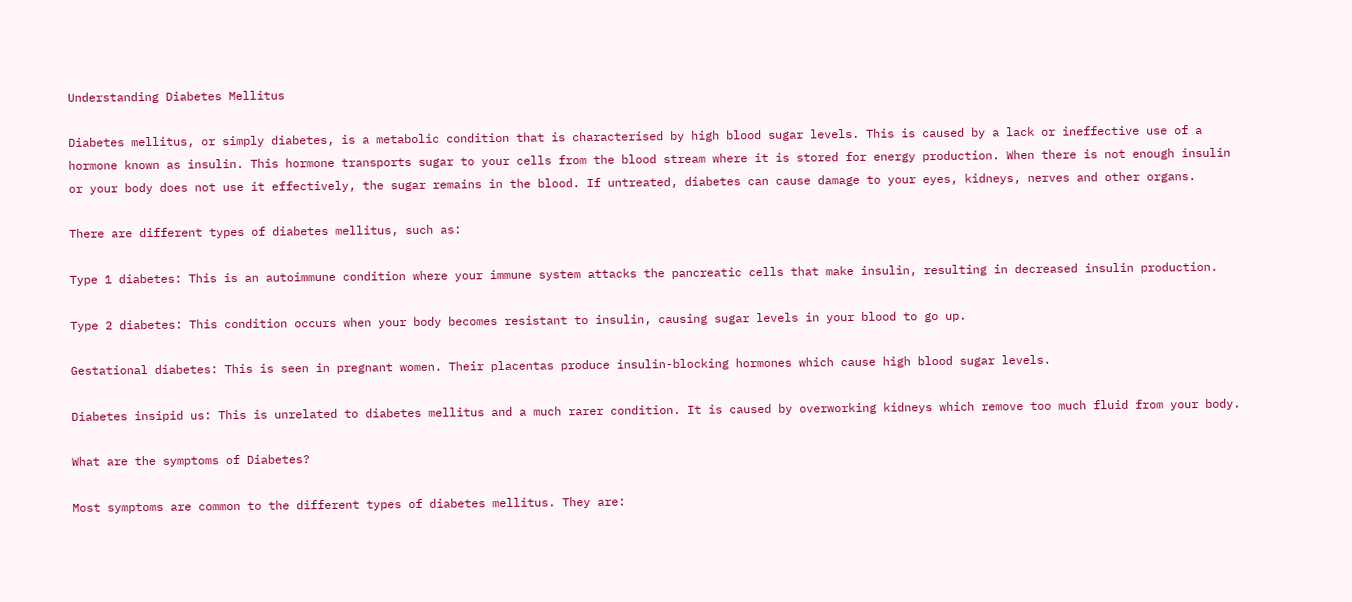Understanding Diabetes Mellitus

Diabetes mellitus, or simply diabetes, is a metabolic condition that is characterised by high blood sugar levels. This is caused by a lack or ineffective use of a hormone known as insulin. This hormone transports sugar to your cells from the blood stream where it is stored for energy production. When there is not enough insulin or your body does not use it effectively, the sugar remains in the blood. If untreated, diabetes can cause damage to your eyes, kidneys, nerves and other organs.

There are different types of diabetes mellitus, such as:

Type 1 diabetes: This is an autoimmune condition where your immune system attacks the pancreatic cells that make insulin, resulting in decreased insulin production.

Type 2 diabetes: This condition occurs when your body becomes resistant to insulin, causing sugar levels in your blood to go up.

Gestational diabetes: This is seen in pregnant women. Their placentas produce insulin-blocking hormones which cause high blood sugar levels.

Diabetes insipid us: This is unrelated to diabetes mellitus and a much rarer condition. It is caused by overworking kidneys which remove too much fluid from your body.

What are the symptoms of Diabetes?

Most symptoms are common to the different types of diabetes mellitus. They are: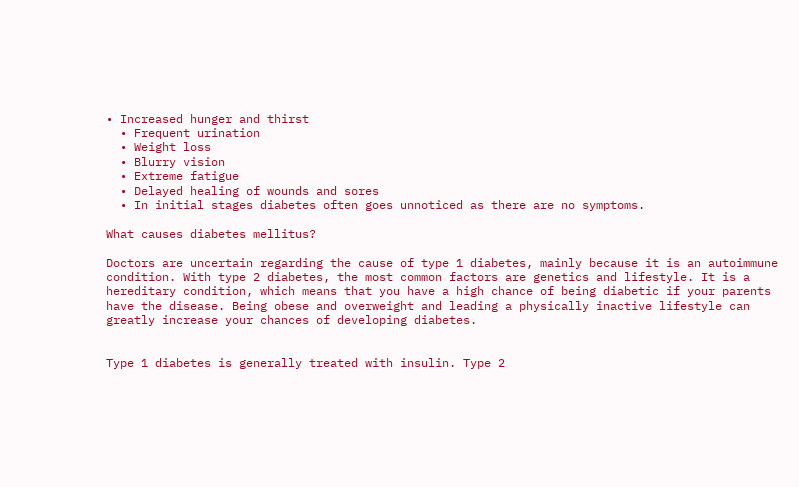• Increased hunger and thirst
  • Frequent urination
  • Weight loss
  • Blurry vision
  • Extreme fatigue
  • Delayed healing of wounds and sores
  • In initial stages diabetes often goes unnoticed as there are no symptoms.

What causes diabetes mellitus?

Doctors are uncertain regarding the cause of type 1 diabetes, mainly because it is an autoimmune condition. With type 2 diabetes, the most common factors are genetics and lifestyle. It is a hereditary condition, which means that you have a high chance of being diabetic if your parents have the disease. Being obese and overweight and leading a physically inactive lifestyle can greatly increase your chances of developing diabetes.


Type 1 diabetes is generally treated with insulin. Type 2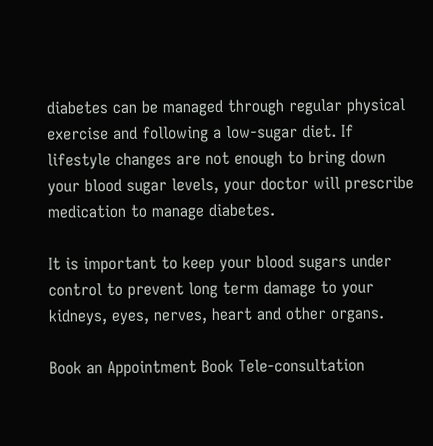diabetes can be managed through regular physical exercise and following a low-sugar diet. If lifestyle changes are not enough to bring down your blood sugar levels, your doctor will prescribe medication to manage diabetes.

It is important to keep your blood sugars under control to prevent long term damage to your kidneys, eyes, nerves, heart and other organs.

Book an Appointment Book Tele-consultation